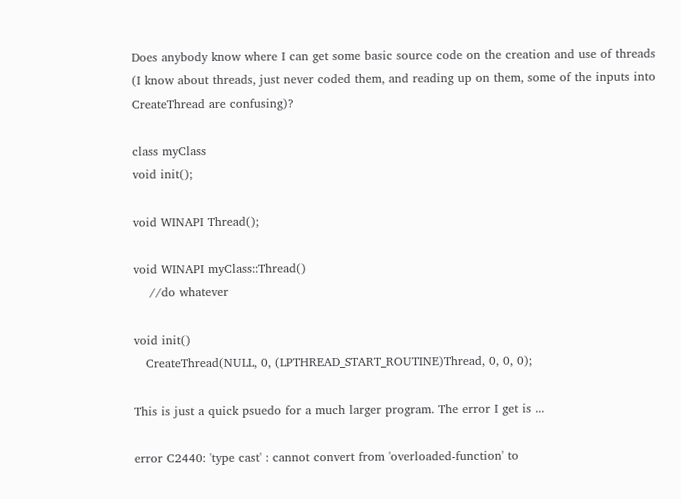Does anybody know where I can get some basic source code on the creation and use of threads (I know about threads, just never coded them, and reading up on them, some of the inputs into CreateThread are confusing)?

class myClass
void init();

void WINAPI Thread();

void WINAPI myClass::Thread()
    //do whatever

void init()
   CreateThread(NULL, 0, (LPTHREAD_START_ROUTINE)Thread, 0, 0, 0);

This is just a quick psuedo for a much larger program. The error I get is ...

error C2440: 'type cast' : cannot convert from 'overloaded-function' to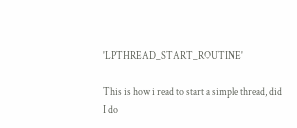'LPTHREAD_START_ROUTINE'

This is how i read to start a simple thread, did I do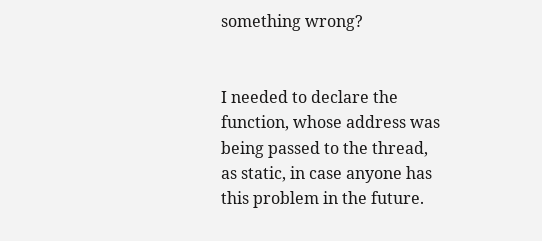something wrong?


I needed to declare the function, whose address was being passed to the thread, as static, in case anyone has this problem in the future.